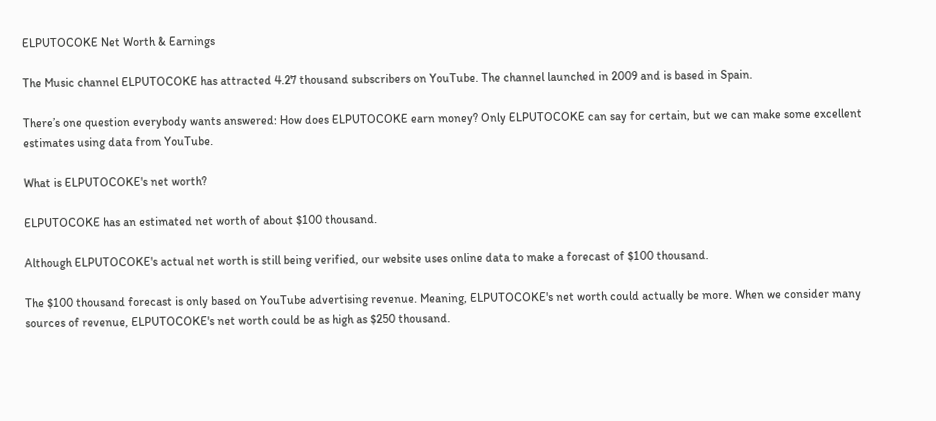ELPUTOCOKE Net Worth & Earnings

The Music channel ELPUTOCOKE has attracted 4.27 thousand subscribers on YouTube. The channel launched in 2009 and is based in Spain.

There’s one question everybody wants answered: How does ELPUTOCOKE earn money? Only ELPUTOCOKE can say for certain, but we can make some excellent estimates using data from YouTube.

What is ELPUTOCOKE's net worth?

ELPUTOCOKE has an estimated net worth of about $100 thousand.

Although ELPUTOCOKE's actual net worth is still being verified, our website uses online data to make a forecast of $100 thousand.

The $100 thousand forecast is only based on YouTube advertising revenue. Meaning, ELPUTOCOKE's net worth could actually be more. When we consider many sources of revenue, ELPUTOCOKE's net worth could be as high as $250 thousand.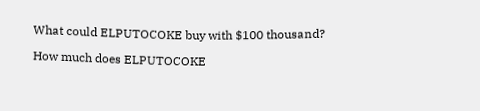What could ELPUTOCOKE buy with $100 thousand?

How much does ELPUTOCOKE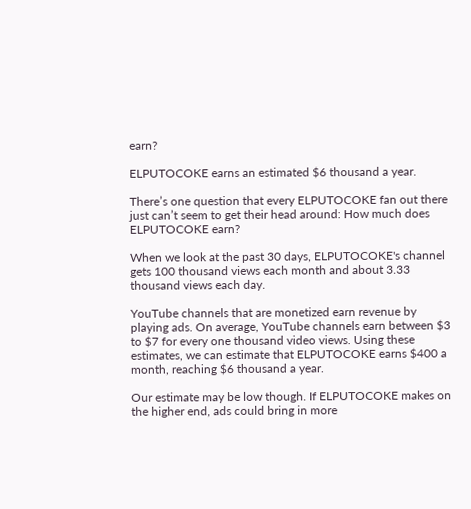earn?

ELPUTOCOKE earns an estimated $6 thousand a year.

There’s one question that every ELPUTOCOKE fan out there just can’t seem to get their head around: How much does ELPUTOCOKE earn?

When we look at the past 30 days, ELPUTOCOKE's channel gets 100 thousand views each month and about 3.33 thousand views each day.

YouTube channels that are monetized earn revenue by playing ads. On average, YouTube channels earn between $3 to $7 for every one thousand video views. Using these estimates, we can estimate that ELPUTOCOKE earns $400 a month, reaching $6 thousand a year.

Our estimate may be low though. If ELPUTOCOKE makes on the higher end, ads could bring in more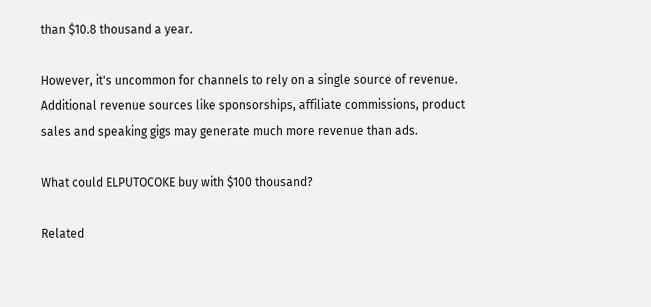than $10.8 thousand a year.

However, it's uncommon for channels to rely on a single source of revenue. Additional revenue sources like sponsorships, affiliate commissions, product sales and speaking gigs may generate much more revenue than ads.

What could ELPUTOCOKE buy with $100 thousand?

Related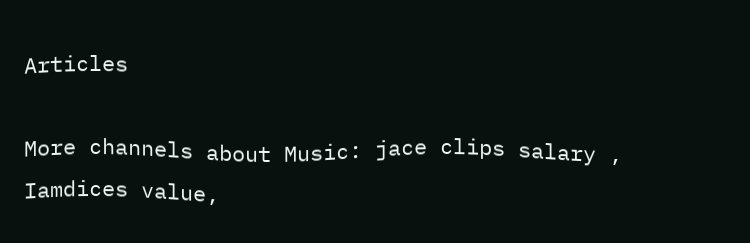Articles

More channels about Music: jace clips salary , Iamdices value,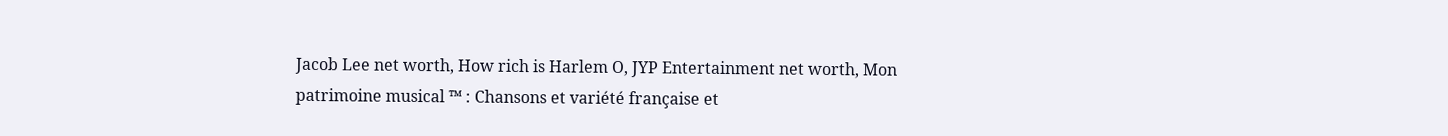Jacob Lee net worth, How rich is Harlem O, JYP Entertainment net worth, Mon patrimoine musical ™ : Chansons et variété française et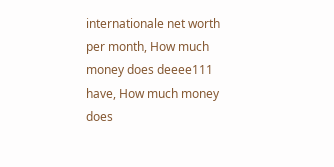internationale net worth per month, How much money does deeee111 have, How much money does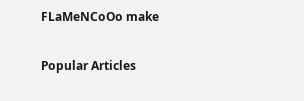FLaMeNCoOo make

Popular Articles